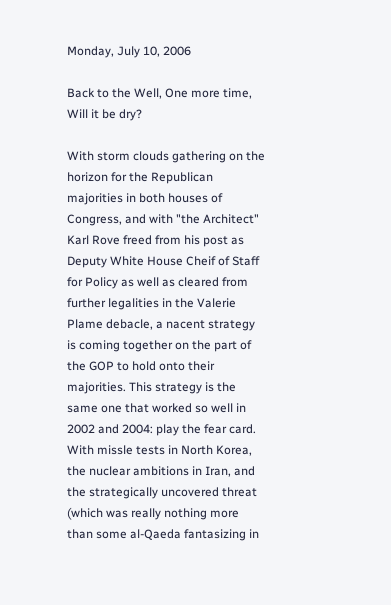Monday, July 10, 2006

Back to the Well, One more time, Will it be dry?

With storm clouds gathering on the horizon for the Republican majorities in both houses of Congress, and with "the Architect" Karl Rove freed from his post as Deputy White House Cheif of Staff for Policy as well as cleared from further legalities in the Valerie Plame debacle, a nacent strategy is coming together on the part of the GOP to hold onto their majorities. This strategy is the same one that worked so well in 2002 and 2004: play the fear card. With missle tests in North Korea, the nuclear ambitions in Iran, and the strategically uncovered threat (which was really nothing more than some al-Qaeda fantasizing in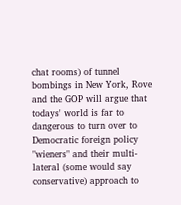chat rooms) of tunnel bombings in New York, Rove and the GOP will argue that todays' world is far to dangerous to turn over to Democratic foreign policy "wieners" and their multi-lateral (some would say conservative) approach to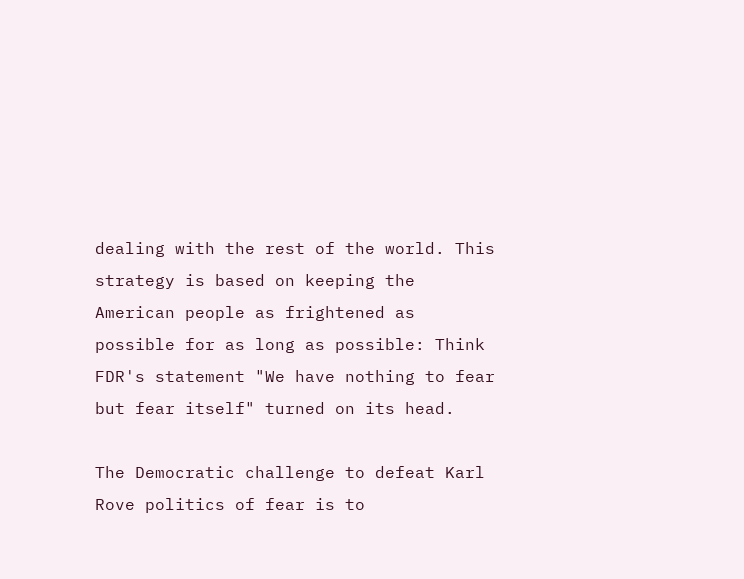dealing with the rest of the world. This strategy is based on keeping the American people as frightened as possible for as long as possible: Think FDR's statement "We have nothing to fear but fear itself" turned on its head.

The Democratic challenge to defeat Karl Rove politics of fear is to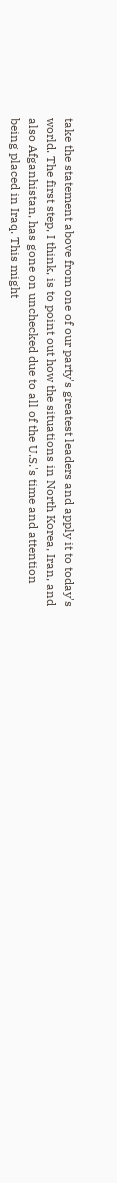take the statement above from one of our party's greatest leaders and apply it to today's world. The first step, I think, is to point out how the situations in North Korea, Iran, and also Afganhistan, has gone on unchecked due to all of the U.S.'s time and attention being placed in Iraq. This might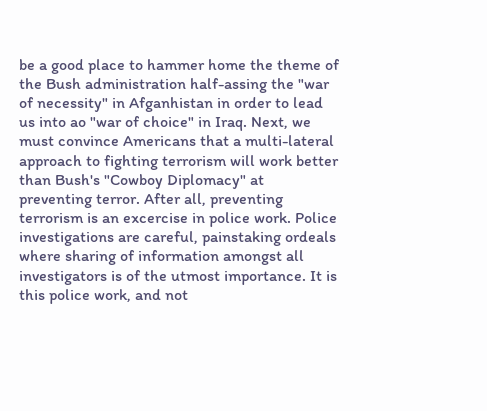be a good place to hammer home the theme of the Bush administration half-assing the "war of necessity" in Afganhistan in order to lead us into ao "war of choice" in Iraq. Next, we must convince Americans that a multi-lateral approach to fighting terrorism will work better than Bush's "Cowboy Diplomacy" at preventing terror. After all, preventing terrorism is an excercise in police work. Police investigations are careful, painstaking ordeals where sharing of information amongst all investigators is of the utmost importance. It is this police work, and not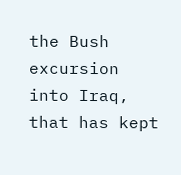the Bush excursion into Iraq, that has kept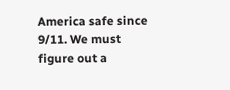America safe since 9/11. We must figure out a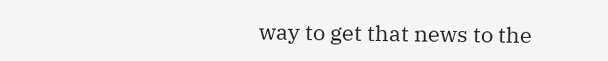way to get that news to the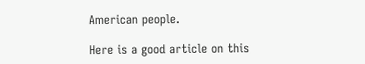American people.

Here is a good article on this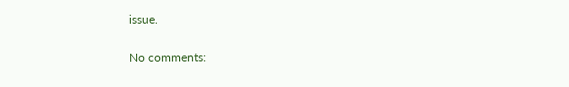issue.

No comments: